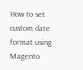How to set custom date format using Magento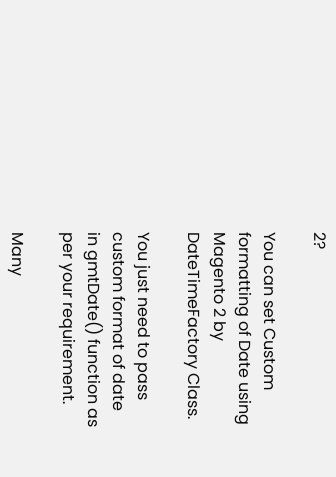2?

You can set Custom formatting of Date using Magento 2 by DateTimeFactory Class.

You just need to pass custom format of date in gmtDate() function as per your requirement.

Many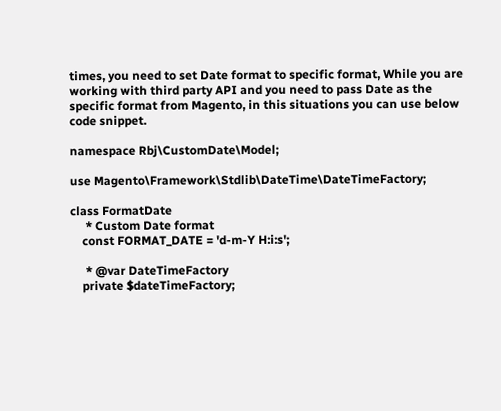times, you need to set Date format to specific format, While you are working with third party API and you need to pass Date as the specific format from Magento, in this situations you can use below code snippet.

namespace Rbj\CustomDate\Model;

use Magento\Framework\Stdlib\DateTime\DateTimeFactory;

class FormatDate
     * Custom Date format
    const FORMAT_DATE = 'd-m-Y H:i:s';

     * @var DateTimeFactory
    private $dateTimeFactory;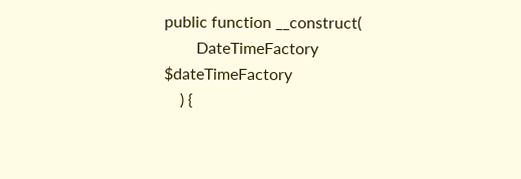public function __construct(
        DateTimeFactory $dateTimeFactory
    ) {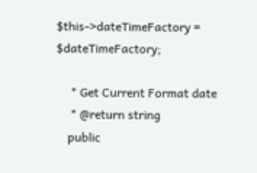$this->dateTimeFactory = $dateTimeFactory;

     * Get Current Format date
     * @return string
    public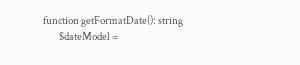function getFormatDate(): string
        $dateModel =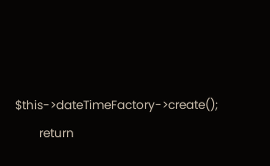$this->dateTimeFactory->create();
        return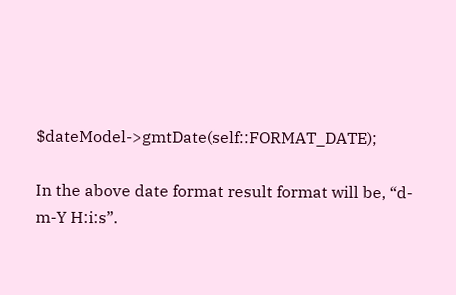$dateModel->gmtDate(self::FORMAT_DATE);

In the above date format result format will be, “d-m-Y H:i:s”.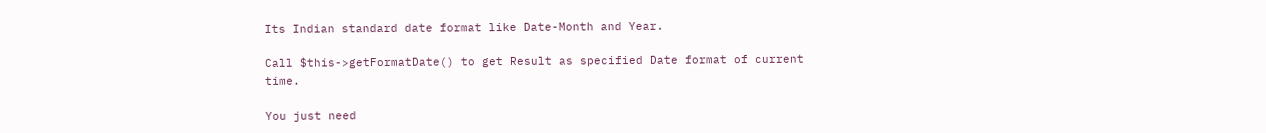Its Indian standard date format like Date-Month and Year.

Call $this->getFormatDate() to get Result as specified Date format of current time.

You just need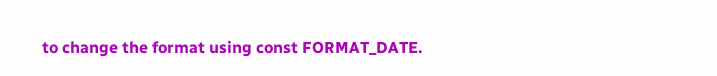to change the format using const FORMAT_DATE.